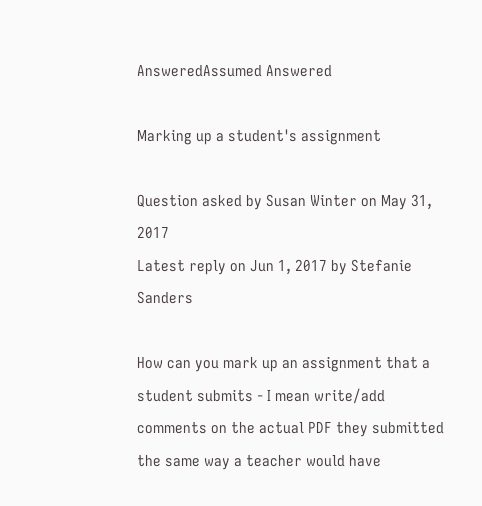AnsweredAssumed Answered

Marking up a student's assignment

Question asked by Susan Winter on May 31, 2017
Latest reply on Jun 1, 2017 by Stefanie Sanders

How can you mark up an assignment that a student submits - I mean write/add comments on the actual PDF they submitted the same way a teacher would have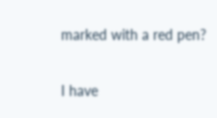marked with a red pen?


I have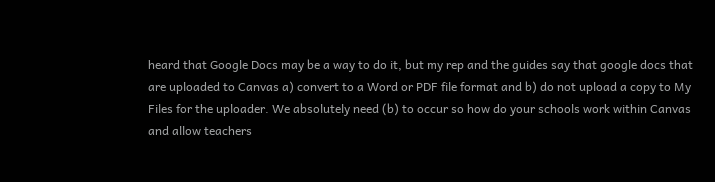heard that Google Docs may be a way to do it, but my rep and the guides say that google docs that are uploaded to Canvas a) convert to a Word or PDF file format and b) do not upload a copy to My Files for the uploader. We absolutely need (b) to occur so how do your schools work within Canvas and allow teachers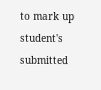to mark up student's submitted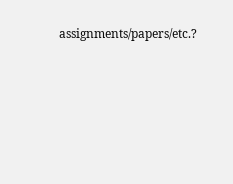assignments/papers/etc.?